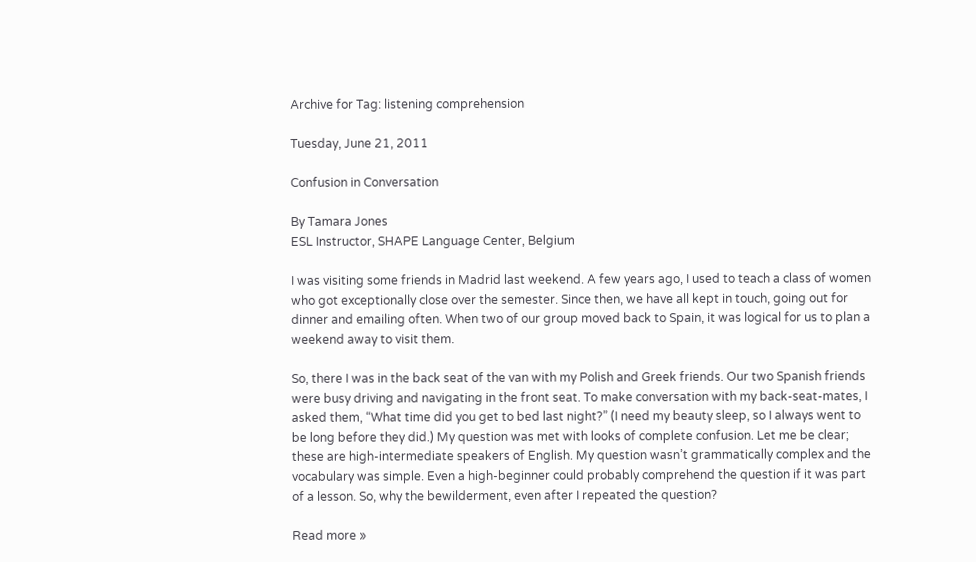Archive for Tag: listening comprehension

Tuesday, June 21, 2011

Confusion in Conversation

By Tamara Jones
ESL Instructor, SHAPE Language Center, Belgium

I was visiting some friends in Madrid last weekend. A few years ago, I used to teach a class of women who got exceptionally close over the semester. Since then, we have all kept in touch, going out for dinner and emailing often. When two of our group moved back to Spain, it was logical for us to plan a weekend away to visit them.

So, there I was in the back seat of the van with my Polish and Greek friends. Our two Spanish friends were busy driving and navigating in the front seat. To make conversation with my back-seat-mates, I asked them, “What time did you get to bed last night?” (I need my beauty sleep, so I always went to be long before they did.) My question was met with looks of complete confusion. Let me be clear; these are high-intermediate speakers of English. My question wasn’t grammatically complex and the vocabulary was simple. Even a high-beginner could probably comprehend the question if it was part of a lesson. So, why the bewilderment, even after I repeated the question?

Read more »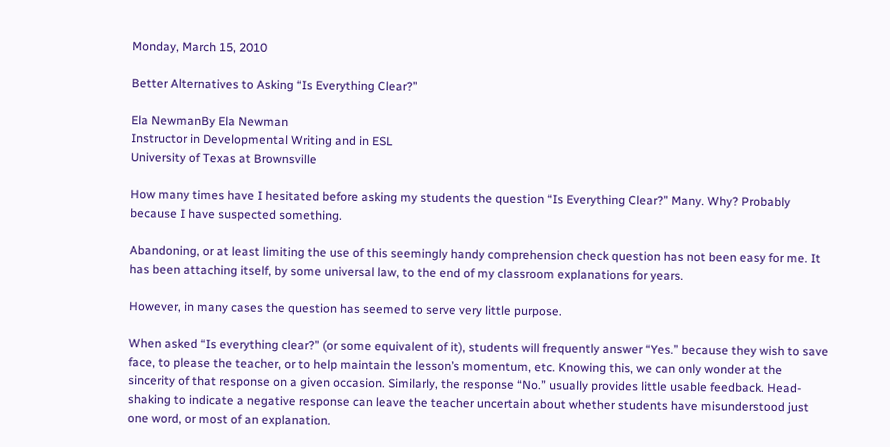Monday, March 15, 2010

Better Alternatives to Asking “Is Everything Clear?”

Ela NewmanBy Ela Newman
Instructor in Developmental Writing and in ESL
University of Texas at Brownsville

How many times have I hesitated before asking my students the question “Is Everything Clear?” Many. Why? Probably because I have suspected something.

Abandoning, or at least limiting the use of this seemingly handy comprehension check question has not been easy for me. It has been attaching itself, by some universal law, to the end of my classroom explanations for years.

However, in many cases the question has seemed to serve very little purpose.

When asked “Is everything clear?” (or some equivalent of it), students will frequently answer “Yes.” because they wish to save face, to please the teacher, or to help maintain the lesson’s momentum, etc. Knowing this, we can only wonder at the sincerity of that response on a given occasion. Similarly, the response “No.” usually provides little usable feedback. Head-shaking to indicate a negative response can leave the teacher uncertain about whether students have misunderstood just one word, or most of an explanation.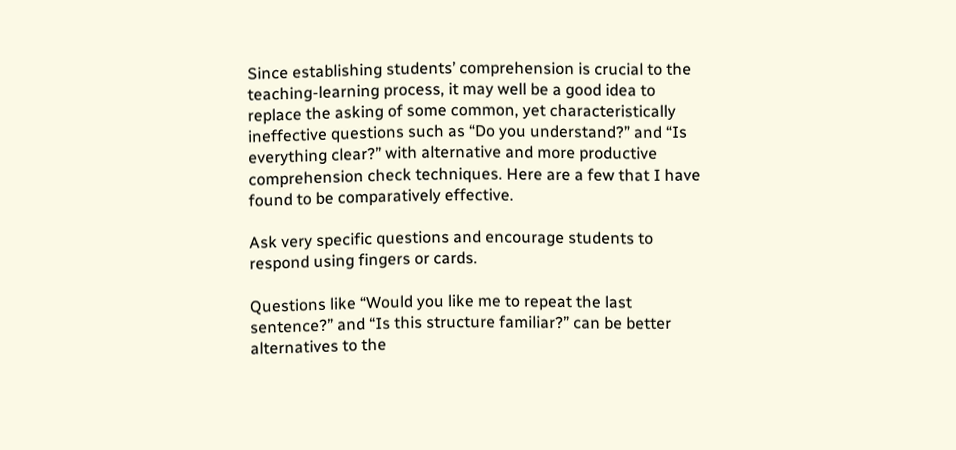Since establishing students’ comprehension is crucial to the teaching-learning process, it may well be a good idea to replace the asking of some common, yet characteristically ineffective questions such as “Do you understand?” and “Is everything clear?” with alternative and more productive comprehension check techniques. Here are a few that I have found to be comparatively effective.

Ask very specific questions and encourage students to respond using fingers or cards.

Questions like “Would you like me to repeat the last sentence?” and “Is this structure familiar?” can be better alternatives to the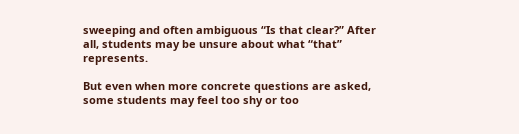sweeping and often ambiguous “Is that clear?” After all, students may be unsure about what “that” represents.

But even when more concrete questions are asked, some students may feel too shy or too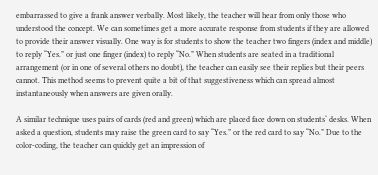embarrassed to give a frank answer verbally. Most likely, the teacher will hear from only those who understood the concept. We can sometimes get a more accurate response from students if they are allowed to provide their answer visually. One way is for students to show the teacher two fingers (index and middle) to reply “Yes.” or just one finger (index) to reply “No.” When students are seated in a traditional arrangement (or in one of several others no doubt), the teacher can easily see their replies but their peers cannot. This method seems to prevent quite a bit of that suggestiveness which can spread almost instantaneously when answers are given orally.

A similar technique uses pairs of cards (red and green) which are placed face down on students‘ desks. When asked a question, students may raise the green card to say “Yes.” or the red card to say “No.” Due to the color-coding, the teacher can quickly get an impression of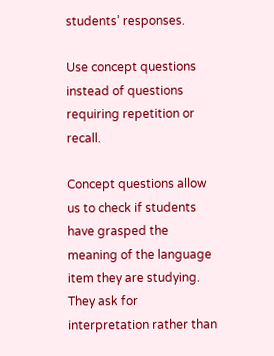students’ responses.

Use concept questions instead of questions requiring repetition or recall.

Concept questions allow us to check if students have grasped the meaning of the language item they are studying. They ask for interpretation rather than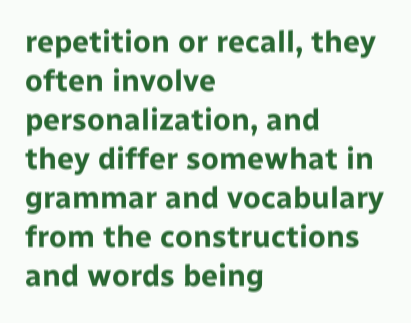repetition or recall, they often involve personalization, and they differ somewhat in grammar and vocabulary from the constructions and words being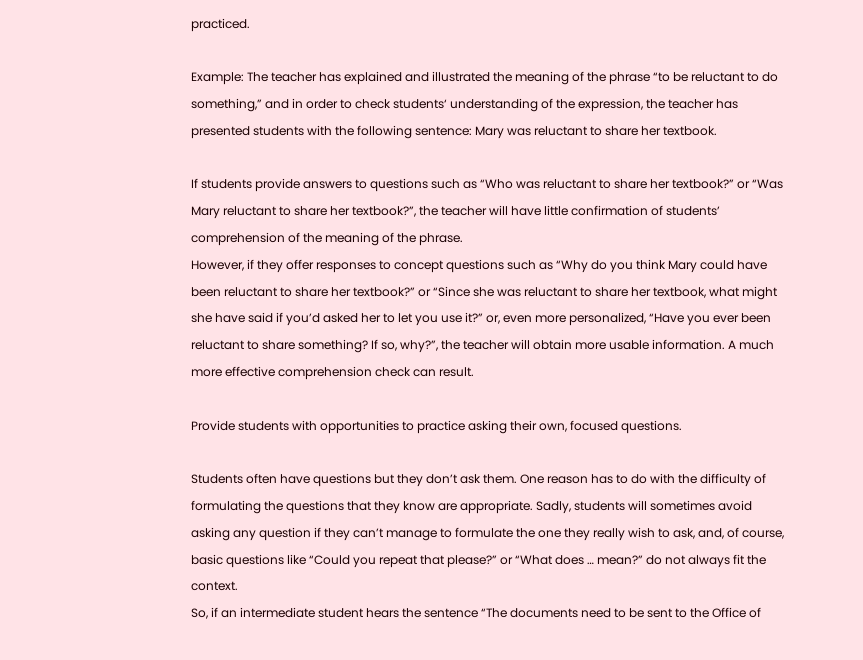practiced.

Example: The teacher has explained and illustrated the meaning of the phrase “to be reluctant to do something,” and in order to check students‘ understanding of the expression, the teacher has presented students with the following sentence: Mary was reluctant to share her textbook.

If students provide answers to questions such as “Who was reluctant to share her textbook?” or “Was Mary reluctant to share her textbook?”, the teacher will have little confirmation of students’ comprehension of the meaning of the phrase.
However, if they offer responses to concept questions such as “Why do you think Mary could have been reluctant to share her textbook?” or “Since she was reluctant to share her textbook, what might she have said if you’d asked her to let you use it?” or, even more personalized, “Have you ever been reluctant to share something? If so, why?”, the teacher will obtain more usable information. A much more effective comprehension check can result.

Provide students with opportunities to practice asking their own, focused questions.

Students often have questions but they don’t ask them. One reason has to do with the difficulty of formulating the questions that they know are appropriate. Sadly, students will sometimes avoid asking any question if they can’t manage to formulate the one they really wish to ask, and, of course, basic questions like “Could you repeat that please?” or “What does … mean?” do not always fit the context.
So, if an intermediate student hears the sentence “The documents need to be sent to the Office of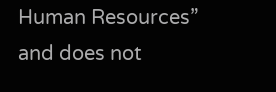Human Resources” and does not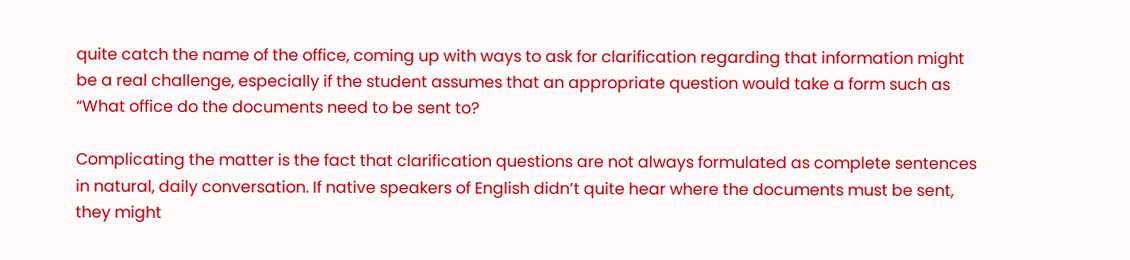quite catch the name of the office, coming up with ways to ask for clarification regarding that information might be a real challenge, especially if the student assumes that an appropriate question would take a form such as “What office do the documents need to be sent to?

Complicating the matter is the fact that clarification questions are not always formulated as complete sentences in natural, daily conversation. If native speakers of English didn’t quite hear where the documents must be sent, they might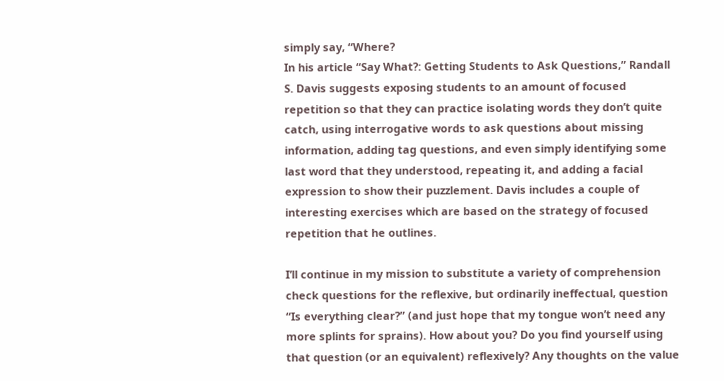simply say, “Where?
In his article “Say What?: Getting Students to Ask Questions,” Randall S. Davis suggests exposing students to an amount of focused repetition so that they can practice isolating words they don’t quite catch, using interrogative words to ask questions about missing information, adding tag questions, and even simply identifying some last word that they understood, repeating it, and adding a facial expression to show their puzzlement. Davis includes a couple of interesting exercises which are based on the strategy of focused repetition that he outlines.

I’ll continue in my mission to substitute a variety of comprehension check questions for the reflexive, but ordinarily ineffectual, question “Is everything clear?” (and just hope that my tongue won’t need any more splints for sprains). How about you? Do you find yourself using that question (or an equivalent) reflexively? Any thoughts on the value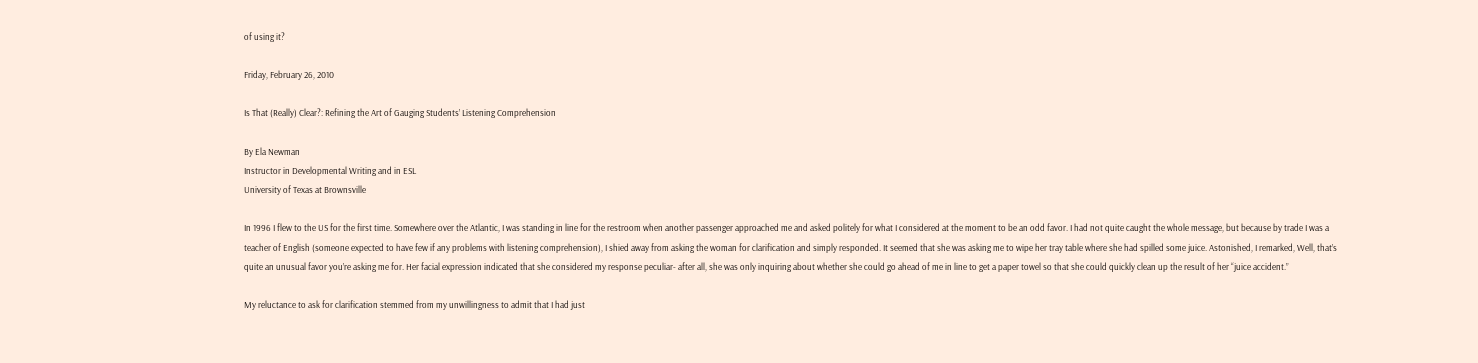of using it?

Friday, February 26, 2010

Is That (Really) Clear?: Refining the Art of Gauging Students’ Listening Comprehension

By Ela Newman
Instructor in Developmental Writing and in ESL
University of Texas at Brownsville

In 1996 I flew to the US for the first time. Somewhere over the Atlantic, I was standing in line for the restroom when another passenger approached me and asked politely for what I considered at the moment to be an odd favor. I had not quite caught the whole message, but because by trade I was a teacher of English (someone expected to have few if any problems with listening comprehension), I shied away from asking the woman for clarification and simply responded. It seemed that she was asking me to wipe her tray table where she had spilled some juice. Astonished, I remarked, Well, that’s quite an unusual favor you’re asking me for. Her facial expression indicated that she considered my response peculiar- after all, she was only inquiring about whether she could go ahead of me in line to get a paper towel so that she could quickly clean up the result of her “juice accident.”

My reluctance to ask for clarification stemmed from my unwillingness to admit that I had just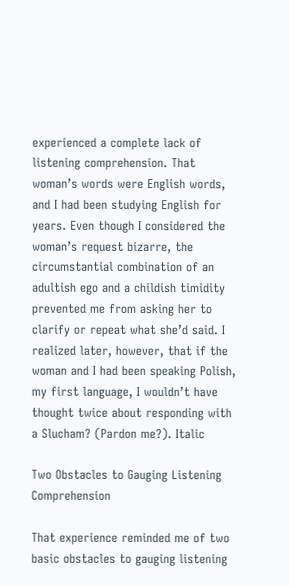experienced a complete lack of listening comprehension. That woman’s words were English words, and I had been studying English for years. Even though I considered the woman’s request bizarre, the circumstantial combination of an adultish ego and a childish timidity prevented me from asking her to clarify or repeat what she’d said. I realized later, however, that if the woman and I had been speaking Polish, my first language, I wouldn’t have thought twice about responding with a Slucham? (Pardon me?). Italic

Two Obstacles to Gauging Listening Comprehension

That experience reminded me of two basic obstacles to gauging listening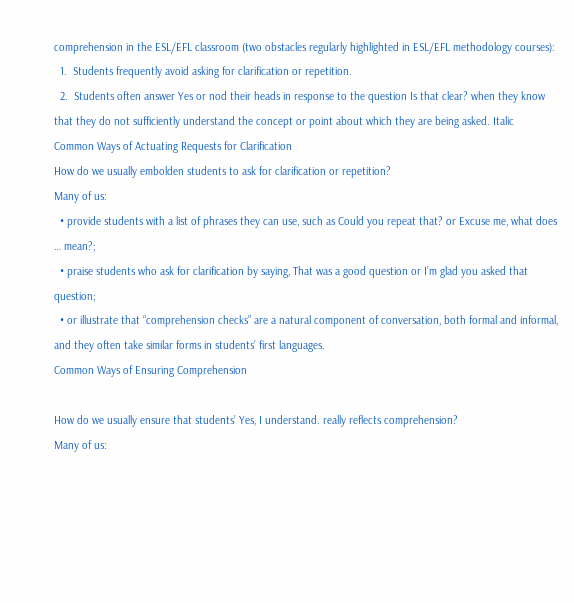comprehension in the ESL/EFL classroom (two obstacles regularly highlighted in ESL/EFL methodology courses):
  1.  Students frequently avoid asking for clarification or repetition.
  2.  Students often answer Yes or nod their heads in response to the question Is that clear? when they know that they do not sufficiently understand the concept or point about which they are being asked. Italic
Common Ways of Actuating Requests for Clarification
How do we usually embolden students to ask for clarification or repetition?
Many of us:
  • provide students with a list of phrases they can use, such as Could you repeat that? or Excuse me, what does … mean?;
  • praise students who ask for clarification by saying, That was a good question or I’m glad you asked that question;
  • or illustrate that “comprehension checks” are a natural component of conversation, both formal and informal, and they often take similar forms in students’ first languages.
Common Ways of Ensuring Comprehension

How do we usually ensure that students’ Yes, I understand. really reflects comprehension?
Many of us: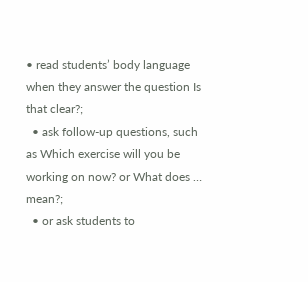• read students’ body language when they answer the question Is that clear?;
  • ask follow-up questions, such as Which exercise will you be working on now? or What does … mean?;
  • or ask students to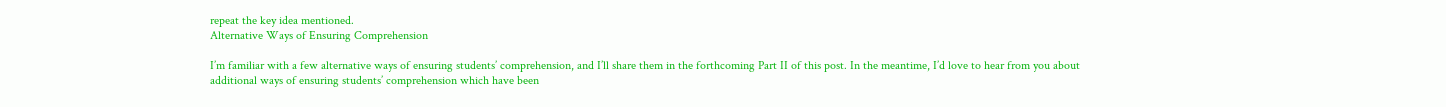repeat the key idea mentioned.
Alternative Ways of Ensuring Comprehension

I’m familiar with a few alternative ways of ensuring students’ comprehension, and I’ll share them in the forthcoming Part II of this post. In the meantime, I’d love to hear from you about additional ways of ensuring students’ comprehension which have been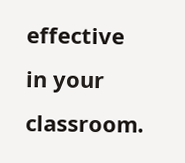effective in your classroom.